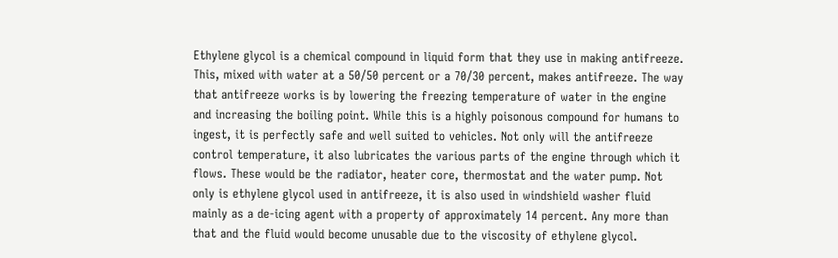Ethylene glycol is a chemical compound in liquid form that they use in making antifreeze. This, mixed with water at a 50/50 percent or a 70/30 percent, makes antifreeze. The way that antifreeze works is by lowering the freezing temperature of water in the engine and increasing the boiling point. While this is a highly poisonous compound for humans to ingest, it is perfectly safe and well suited to vehicles. Not only will the antifreeze control temperature, it also lubricates the various parts of the engine through which it flows. These would be the radiator, heater core, thermostat and the water pump. Not only is ethylene glycol used in antifreeze, it is also used in windshield washer fluid mainly as a de-icing agent with a property of approximately 14 percent. Any more than that and the fluid would become unusable due to the viscosity of ethylene glycol.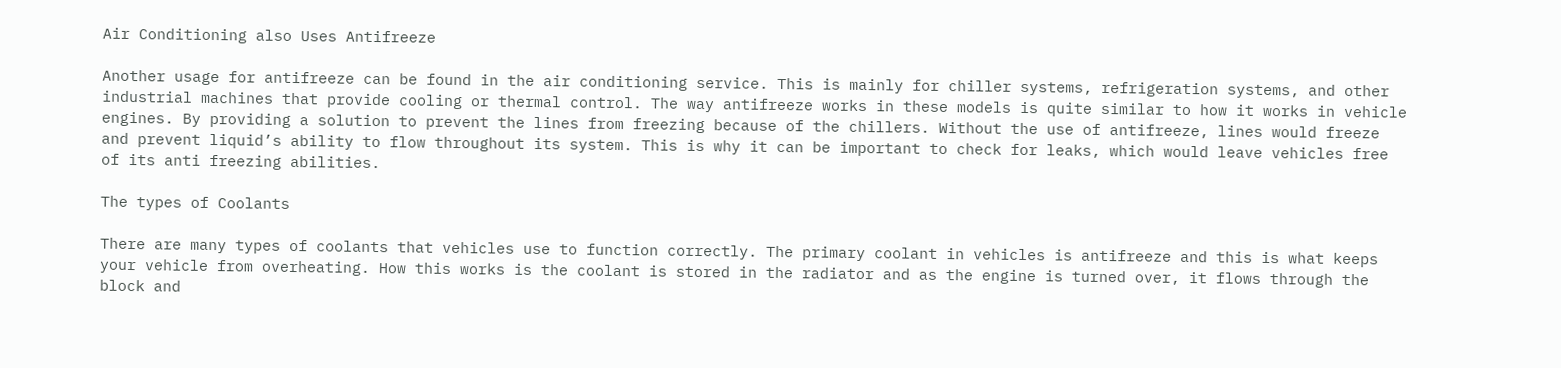Air Conditioning also Uses Antifreeze

Another usage for antifreeze can be found in the air conditioning service. This is mainly for chiller systems, refrigeration systems, and other industrial machines that provide cooling or thermal control. The way antifreeze works in these models is quite similar to how it works in vehicle engines. By providing a solution to prevent the lines from freezing because of the chillers. Without the use of antifreeze, lines would freeze and prevent liquid’s ability to flow throughout its system. This is why it can be important to check for leaks, which would leave vehicles free of its anti freezing abilities.

The types of Coolants

There are many types of coolants that vehicles use to function correctly. The primary coolant in vehicles is antifreeze and this is what keeps your vehicle from overheating. How this works is the coolant is stored in the radiator and as the engine is turned over, it flows through the block and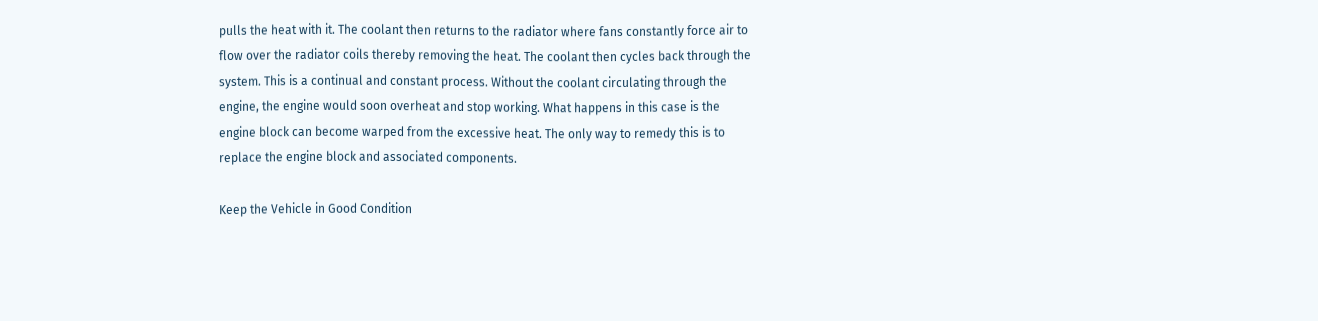pulls the heat with it. The coolant then returns to the radiator where fans constantly force air to flow over the radiator coils thereby removing the heat. The coolant then cycles back through the system. This is a continual and constant process. Without the coolant circulating through the engine, the engine would soon overheat and stop working. What happens in this case is the engine block can become warped from the excessive heat. The only way to remedy this is to replace the engine block and associated components.

Keep the Vehicle in Good Condition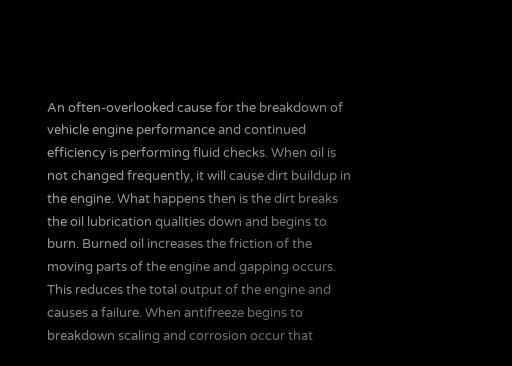An often-overlooked cause for the breakdown of vehicle engine performance and continued efficiency is performing fluid checks. When oil is not changed frequently, it will cause dirt buildup in the engine. What happens then is the dirt breaks the oil lubrication qualities down and begins to burn. Burned oil increases the friction of the moving parts of the engine and gapping occurs. This reduces the total output of the engine and causes a failure. When antifreeze begins to breakdown scaling and corrosion occur that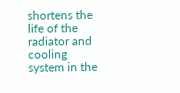shortens the life of the radiator and cooling system in the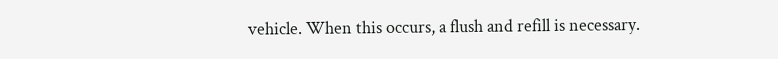vehicle. When this occurs, a flush and refill is necessary.